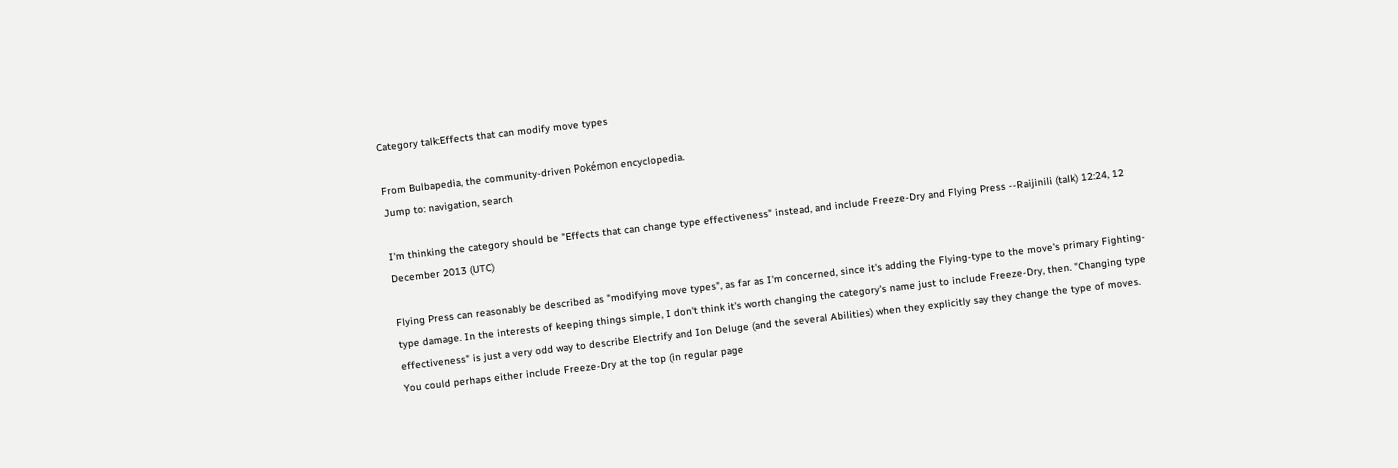Category talk:Effects that can modify move types

From Bulbapedia, the community-driven Pokémon encyclopedia.
Jump to: navigation, search

I'm thinking the category should be "Effects that can change type effectiveness" instead, and include Freeze-Dry and Flying Press --Raijinili (talk) 12:24, 12 December 2013 (UTC)

Flying Press can reasonably be described as "modifying move types", as far as I'm concerned, since it's adding the Flying-type to the move's primary Fighting-type damage. In the interests of keeping things simple, I don't think it's worth changing the category's name just to include Freeze-Dry, then. "Changing type effectiveness" is just a very odd way to describe Electrify and Ion Deluge (and the several Abilities) when they explicitly say they change the type of moves.
You could perhaps either include Freeze-Dry at the top (in regular page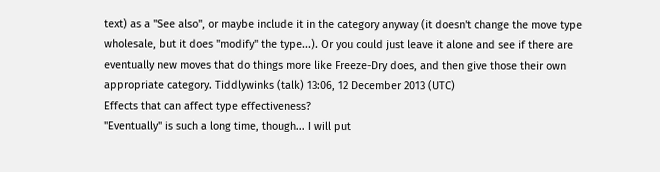text) as a "See also", or maybe include it in the category anyway (it doesn't change the move type wholesale, but it does "modify" the type...). Or you could just leave it alone and see if there are eventually new moves that do things more like Freeze-Dry does, and then give those their own appropriate category. Tiddlywinks (talk) 13:06, 12 December 2013 (UTC)
Effects that can affect type effectiveness?
"Eventually" is such a long time, though... I will put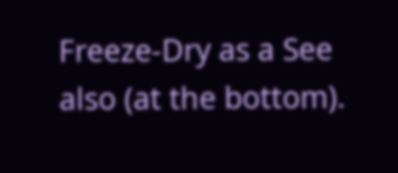Freeze-Dry as a See also (at the bottom).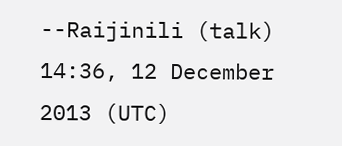--Raijinili (talk) 14:36, 12 December 2013 (UTC)